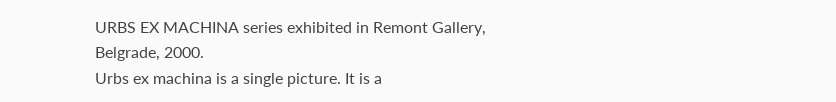URBS EX MACHINA series exhibited in Remont Gallery, Belgrade, 2000.
Urbs ex machina is a single picture. It is a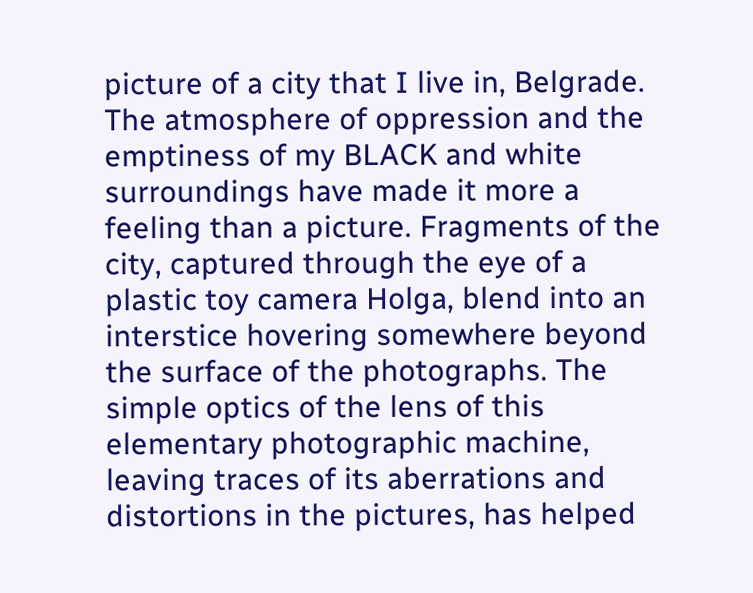picture of a city that I live in, Belgrade. The atmosphere of oppression and the emptiness of my BLACK and white surroundings have made it more a feeling than a picture. Fragments of the city, captured through the eye of a plastic toy camera Holga, blend into an interstice hovering somewhere beyond the surface of the photographs. The simple optics of the lens of this elementary photographic machine, leaving traces of its aberrations and distortions in the pictures, has helped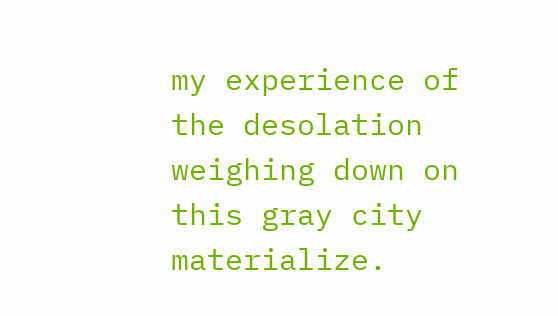my experience of the desolation weighing down on this gray city materialize.